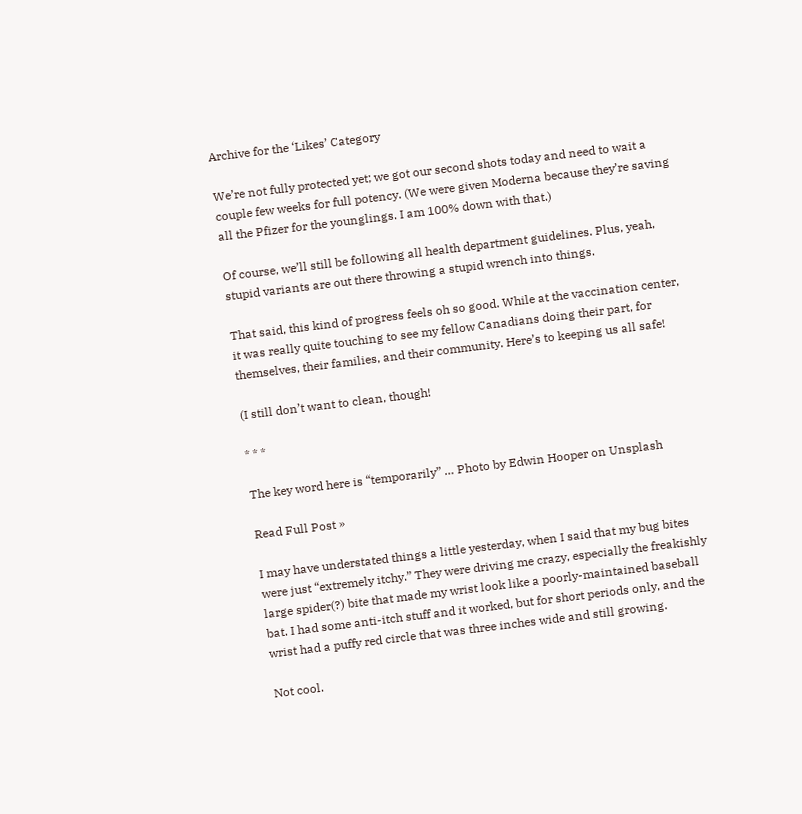Archive for the ‘Likes’ Category

We’re not fully protected yet; we got our second shots today and need to wait a couple few weeks for full potency. (We were given Moderna because they’re saving all the Pfizer for the younglings. I am 100% down with that.)

Of course, we’ll still be following all health department guidelines. Plus, yeah, stupid variants are out there throwing a stupid wrench into things.

That said, this kind of progress feels oh so good. While at the vaccination center, it was really quite touching to see my fellow Canadians doing their part, for themselves, their families, and their community. Here’s to keeping us all safe!

(I still don’t want to clean, though!

* * *

The key word here is “temporarily” … Photo by Edwin Hooper on Unsplash

Read Full Post »

I may have understated things a little yesterday, when I said that my bug bites were just “extremely itchy.” They were driving me crazy, especially the freakishly large spider(?) bite that made my wrist look like a poorly-maintained baseball bat. I had some anti-itch stuff and it worked, but for short periods only, and the wrist had a puffy red circle that was three inches wide and still growing.

Not cool.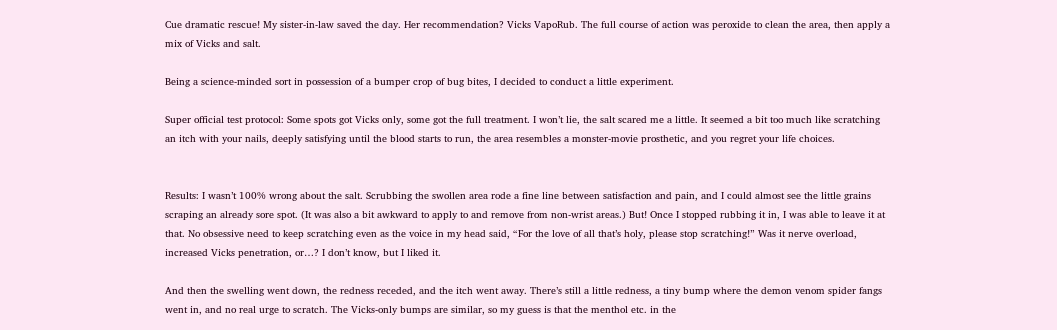Cue dramatic rescue! My sister-in-law saved the day. Her recommendation? Vicks VapoRub. The full course of action was peroxide to clean the area, then apply a mix of Vicks and salt.

Being a science-minded sort in possession of a bumper crop of bug bites, I decided to conduct a little experiment.

Super official test protocol: Some spots got Vicks only, some got the full treatment. I won’t lie, the salt scared me a little. It seemed a bit too much like scratching an itch with your nails, deeply satisfying until the blood starts to run, the area resembles a monster-movie prosthetic, and you regret your life choices.


Results: I wasn’t 100% wrong about the salt. Scrubbing the swollen area rode a fine line between satisfaction and pain, and I could almost see the little grains scraping an already sore spot. (It was also a bit awkward to apply to and remove from non-wrist areas.) But! Once I stopped rubbing it in, I was able to leave it at that. No obsessive need to keep scratching even as the voice in my head said, “For the love of all that’s holy, please stop scratching!” Was it nerve overload, increased Vicks penetration, or…? I don’t know, but I liked it.

And then the swelling went down, the redness receded, and the itch went away. There’s still a little redness, a tiny bump where the demon venom spider fangs went in, and no real urge to scratch. The Vicks-only bumps are similar, so my guess is that the menthol etc. in the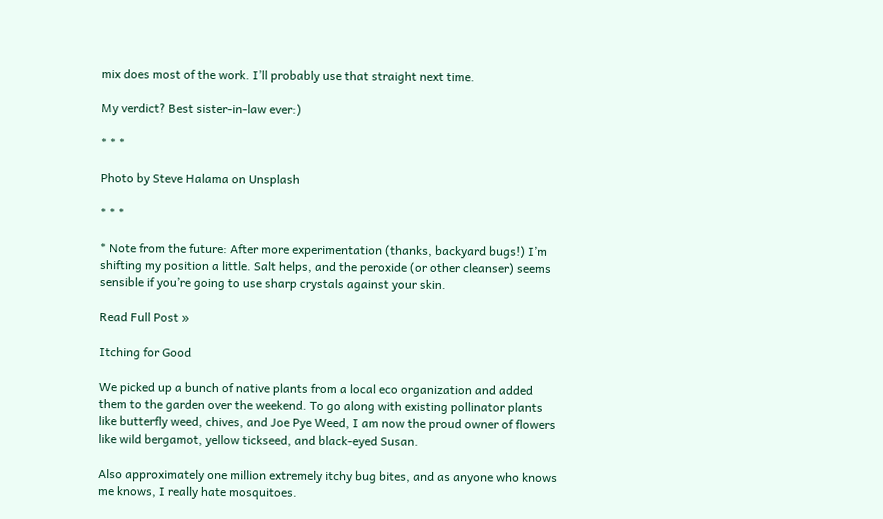mix does most of the work. I’ll probably use that straight next time.

My verdict? Best sister-in-law ever:)

* * *

Photo by Steve Halama on Unsplash

* * *

* Note from the future: After more experimentation (thanks, backyard bugs!) I’m shifting my position a little. Salt helps, and the peroxide (or other cleanser) seems sensible if you’re going to use sharp crystals against your skin.

Read Full Post »

Itching for Good

We picked up a bunch of native plants from a local eco organization and added them to the garden over the weekend. To go along with existing pollinator plants like butterfly weed, chives, and Joe Pye Weed, I am now the proud owner of flowers like wild bergamot, yellow tickseed, and black-eyed Susan.

Also approximately one million extremely itchy bug bites, and as anyone who knows me knows, I really hate mosquitoes.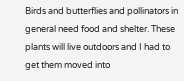Birds and butterflies and pollinators in general need food and shelter. These plants will live outdoors and I had to get them moved into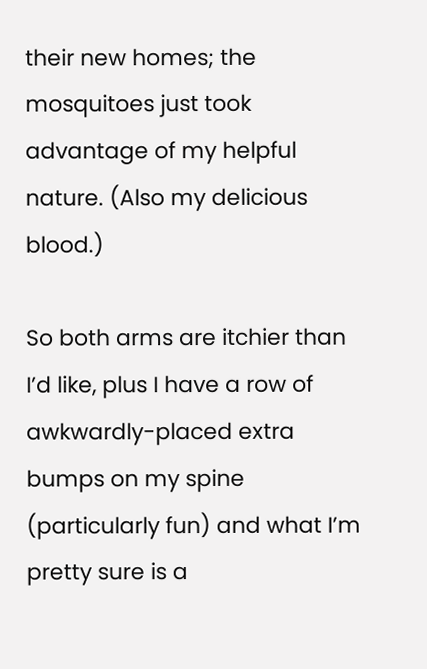their new homes; the mosquitoes just took advantage of my helpful nature. (Also my delicious blood.)

So both arms are itchier than I’d like, plus I have a row of awkwardly-placed extra bumps on my spine (particularly fun) and what I’m pretty sure is a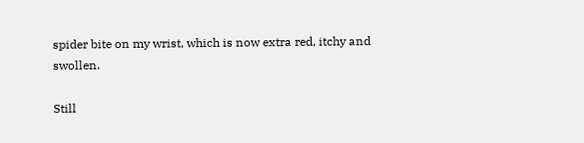spider bite on my wrist, which is now extra red, itchy and swollen.

Still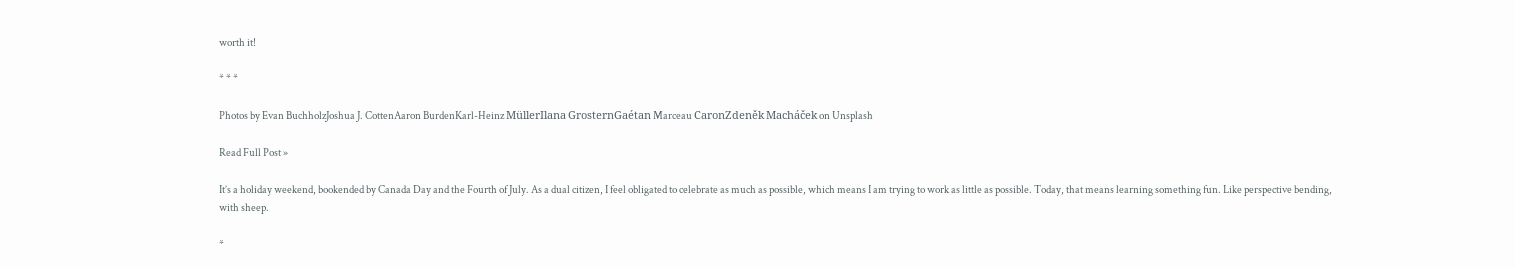worth it!

* * *

Photos by Evan BuchholzJoshua J. CottenAaron BurdenKarl-Heinz MüllerIlana GrosternGaétan Marceau CaronZdeněk Macháček on Unsplash

Read Full Post »

It’s a holiday weekend, bookended by Canada Day and the Fourth of July. As a dual citizen, I feel obligated to celebrate as much as possible, which means I am trying to work as little as possible. Today, that means learning something fun. Like perspective bending, with sheep.

*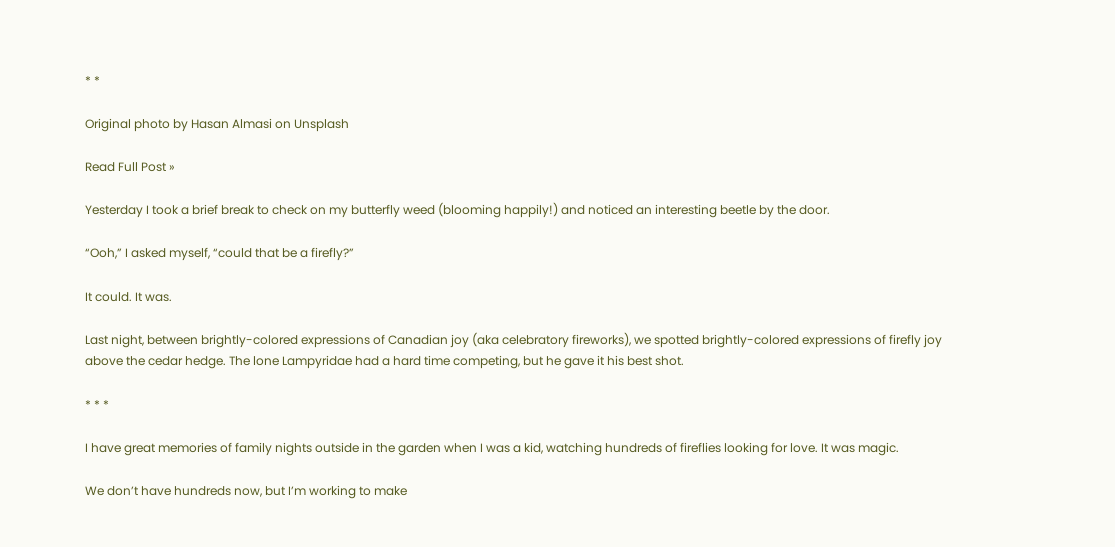* *

Original photo by Hasan Almasi on Unsplash

Read Full Post »

Yesterday I took a brief break to check on my butterfly weed (blooming happily!) and noticed an interesting beetle by the door.

“Ooh,” I asked myself, “could that be a firefly?”

It could. It was.

Last night, between brightly-colored expressions of Canadian joy (aka celebratory fireworks), we spotted brightly-colored expressions of firefly joy above the cedar hedge. The lone Lampyridae had a hard time competing, but he gave it his best shot.

* * *

I have great memories of family nights outside in the garden when I was a kid, watching hundreds of fireflies looking for love. It was magic.

We don’t have hundreds now, but I’m working to make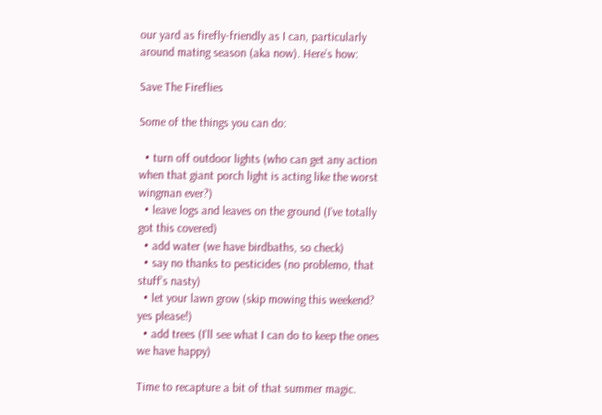our yard as firefly-friendly as I can, particularly around mating season (aka now). Here’s how:

Save The Fireflies

Some of the things you can do:

  • turn off outdoor lights (who can get any action when that giant porch light is acting like the worst wingman ever?)
  • leave logs and leaves on the ground (I’ve totally got this covered)
  • add water (we have birdbaths, so check)
  • say no thanks to pesticides (no problemo, that stuff’s nasty)
  • let your lawn grow (skip mowing this weekend? yes please!)
  • add trees (I’ll see what I can do to keep the ones we have happy)

Time to recapture a bit of that summer magic.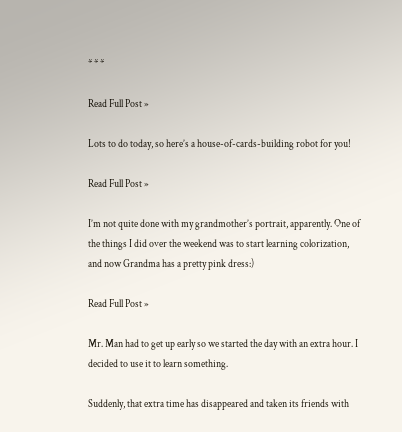* * *

Read Full Post »

Lots to do today, so here’s a house-of-cards-building robot for you!

Read Full Post »

I’m not quite done with my grandmother’s portrait, apparently. One of the things I did over the weekend was to start learning colorization, and now Grandma has a pretty pink dress:)

Read Full Post »

Mr. Man had to get up early so we started the day with an extra hour. I decided to use it to learn something.

Suddenly, that extra time has disappeared and taken its friends with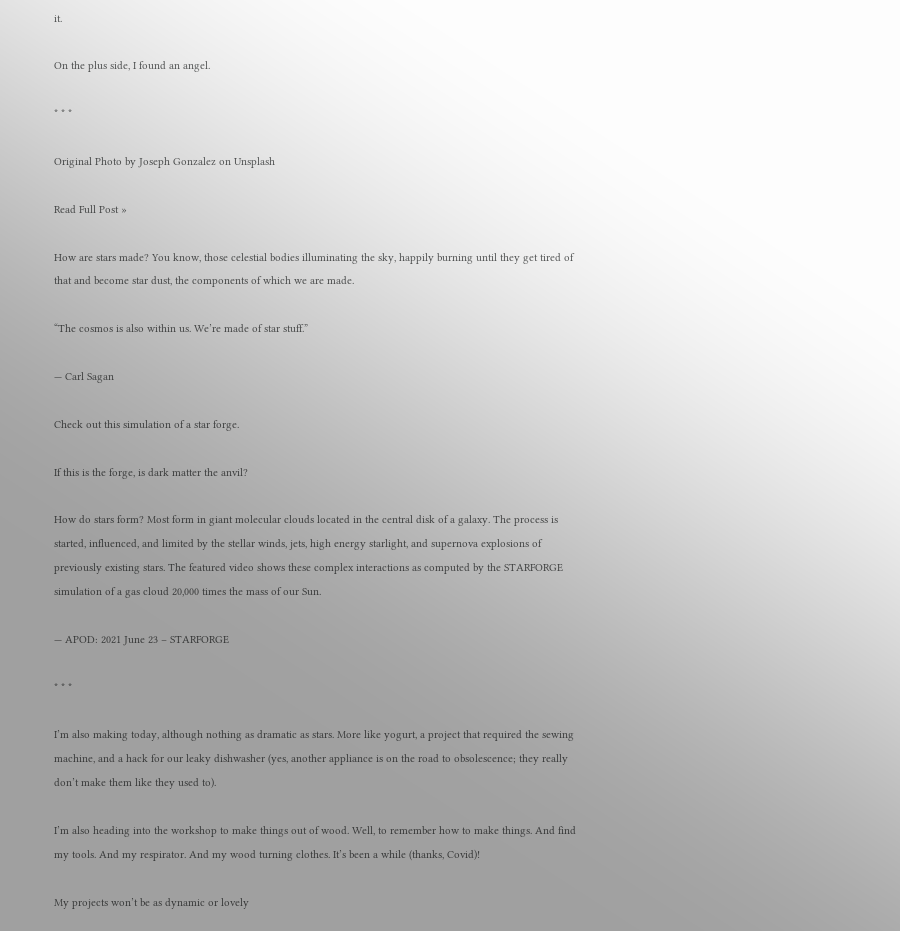it.

On the plus side, I found an angel.

* * *

Original Photo by Joseph Gonzalez on Unsplash

Read Full Post »

How are stars made? You know, those celestial bodies illuminating the sky, happily burning until they get tired of that and become star dust, the components of which we are made.

“The cosmos is also within us. We’re made of star stuff.”

— Carl Sagan

Check out this simulation of a star forge.

If this is the forge, is dark matter the anvil?

How do stars form? Most form in giant molecular clouds located in the central disk of a galaxy. The process is started, influenced, and limited by the stellar winds, jets, high energy starlight, and supernova explosions of previously existing stars. The featured video shows these complex interactions as computed by the STARFORGE simulation of a gas cloud 20,000 times the mass of our Sun.

— APOD: 2021 June 23 – STARFORGE

* * *

I’m also making today, although nothing as dramatic as stars. More like yogurt, a project that required the sewing machine, and a hack for our leaky dishwasher (yes, another appliance is on the road to obsolescence; they really don’t make them like they used to).

I’m also heading into the workshop to make things out of wood. Well, to remember how to make things. And find my tools. And my respirator. And my wood turning clothes. It’s been a while (thanks, Covid)!

My projects won’t be as dynamic or lovely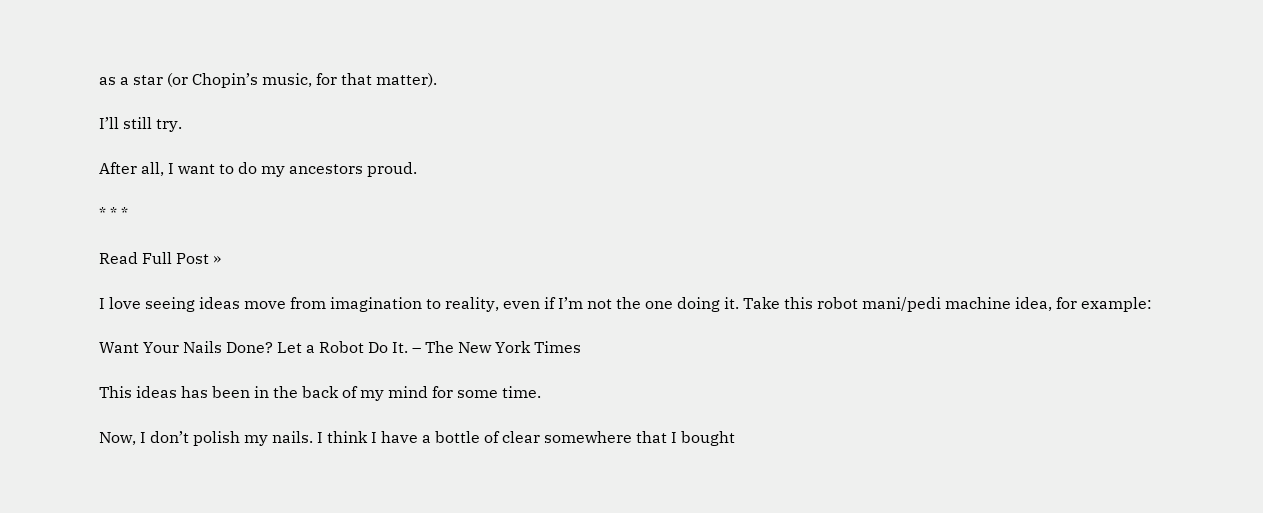as a star (or Chopin’s music, for that matter).

I’ll still try.

After all, I want to do my ancestors proud.

* * *

Read Full Post »

I love seeing ideas move from imagination to reality, even if I’m not the one doing it. Take this robot mani/pedi machine idea, for example:

Want Your Nails Done? Let a Robot Do It. – The New York Times

This ideas has been in the back of my mind for some time.

Now, I don’t polish my nails. I think I have a bottle of clear somewhere that I bought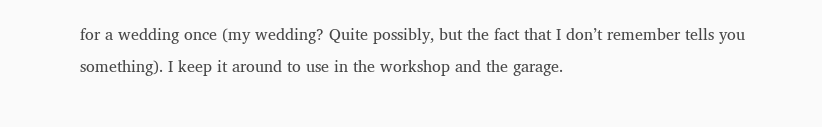for a wedding once (my wedding? Quite possibly, but the fact that I don’t remember tells you something). I keep it around to use in the workshop and the garage.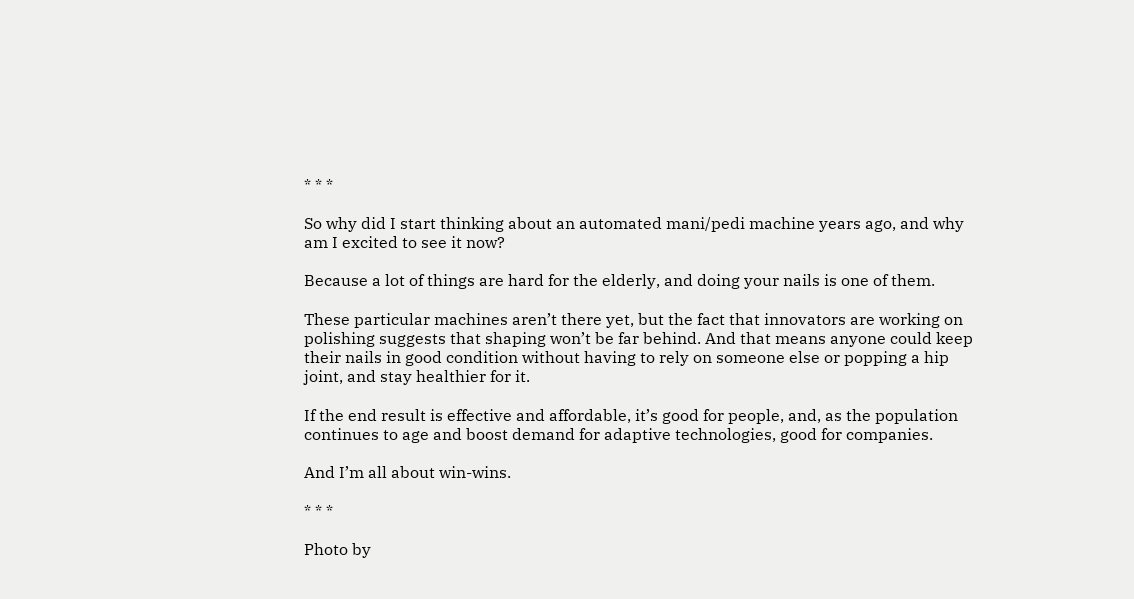* * *

So why did I start thinking about an automated mani/pedi machine years ago, and why am I excited to see it now?

Because a lot of things are hard for the elderly, and doing your nails is one of them.

These particular machines aren’t there yet, but the fact that innovators are working on polishing suggests that shaping won’t be far behind. And that means anyone could keep their nails in good condition without having to rely on someone else or popping a hip joint, and stay healthier for it.

If the end result is effective and affordable, it’s good for people, and, as the population continues to age and boost demand for adaptive technologies, good for companies.

And I’m all about win-wins.

* * *

Photo by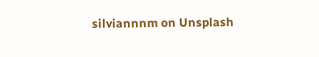silviannnm on Unsplash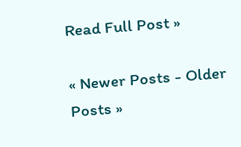Read Full Post »

« Newer Posts - Older Posts »